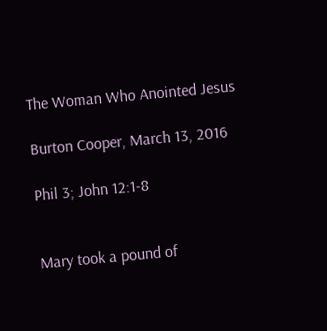The Woman Who Anointed Jesus

Burton Cooper, March 13, 2016

Phil 3; John 12:1-8


Mary took a pound of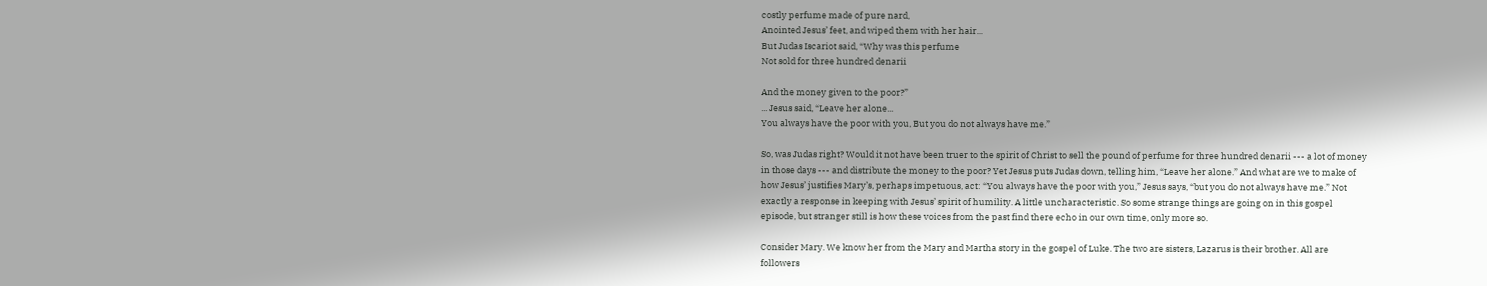costly perfume made of pure nard,
Anointed Jesus’ feet, and wiped them with her hair...
But Judas Iscariot said, “Why was this perfume
Not sold for three hundred denarii

And the money given to the poor?”
... Jesus said, “Leave her alone...
You always have the poor with you, But you do not always have me.”

So, was Judas right? Would it not have been truer to the spirit of Christ to sell the pound of perfume for three hundred denarii --- a lot of money in those days --- and distribute the money to the poor? Yet Jesus puts Judas down, telling him, “Leave her alone.” And what are we to make of how Jesus’ justifies Mary’s, perhaps impetuous, act: “You always have the poor with you,” Jesus says, “but you do not always have me.” Not exactly a response in keeping with Jesus’ spirit of humility. A little uncharacteristic. So some strange things are going on in this gospel episode, but stranger still is how these voices from the past find there echo in our own time, only more so.

Consider Mary. We know her from the Mary and Martha story in the gospel of Luke. The two are sisters, Lazarus is their brother. All are followers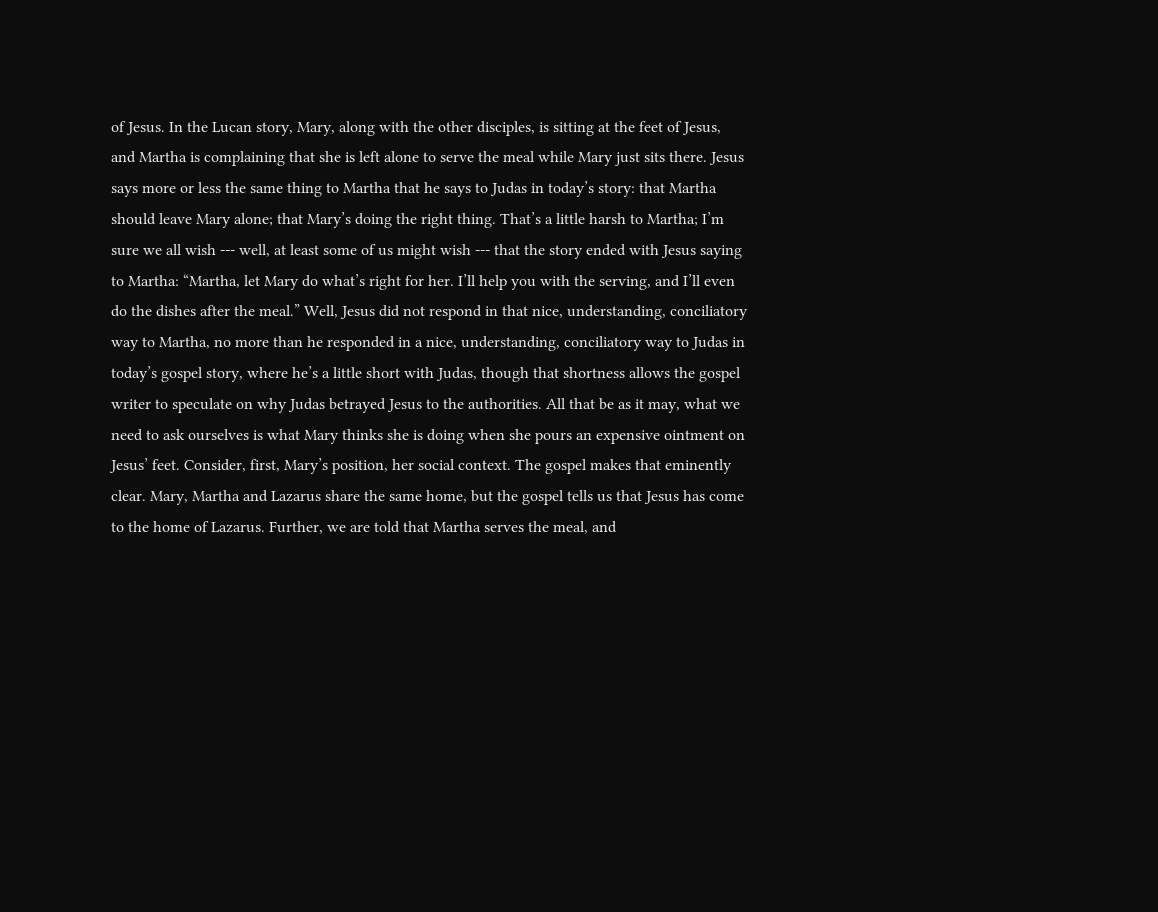of Jesus. In the Lucan story, Mary, along with the other disciples, is sitting at the feet of Jesus, and Martha is complaining that she is left alone to serve the meal while Mary just sits there. Jesus says more or less the same thing to Martha that he says to Judas in today’s story: that Martha should leave Mary alone; that Mary’s doing the right thing. That’s a little harsh to Martha; I’m sure we all wish --- well, at least some of us might wish --- that the story ended with Jesus saying to Martha: “Martha, let Mary do what’s right for her. I’ll help you with the serving, and I’ll even do the dishes after the meal.” Well, Jesus did not respond in that nice, understanding, conciliatory way to Martha, no more than he responded in a nice, understanding, conciliatory way to Judas in today’s gospel story, where he’s a little short with Judas, though that shortness allows the gospel writer to speculate on why Judas betrayed Jesus to the authorities. All that be as it may, what we need to ask ourselves is what Mary thinks she is doing when she pours an expensive ointment on Jesus’ feet. Consider, first, Mary’s position, her social context. The gospel makes that eminently clear. Mary, Martha and Lazarus share the same home, but the gospel tells us that Jesus has come to the home of Lazarus. Further, we are told that Martha serves the meal, and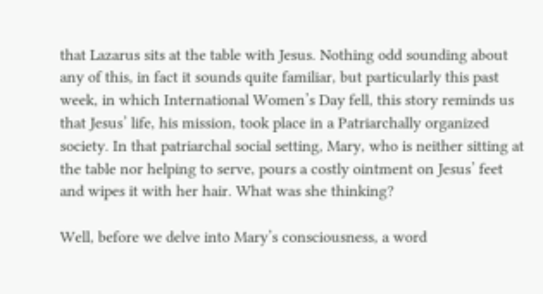that Lazarus sits at the table with Jesus. Nothing odd sounding about any of this, in fact it sounds quite familiar, but particularly this past week, in which International Women’s Day fell, this story reminds us that Jesus’ life, his mission, took place in a Patriarchally organized society. In that patriarchal social setting, Mary, who is neither sitting at the table nor helping to serve, pours a costly ointment on Jesus’ feet and wipes it with her hair. What was she thinking?

Well, before we delve into Mary’s consciousness, a word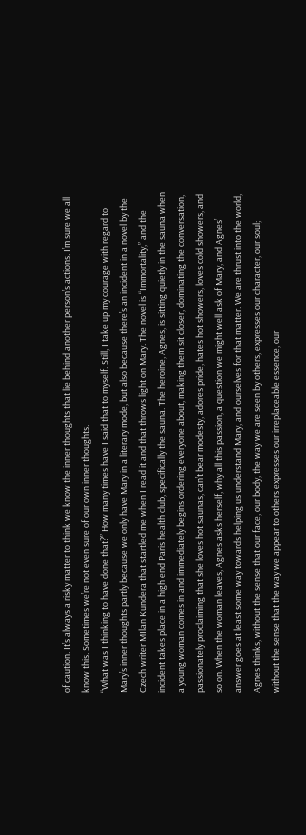of caution. It’s always a risky matter to think we know the inner thoughts that lie behind another person’s actions. I’m sure we all know this. Sometimes we’re not even sure of our own inner thoughts.
“What was I thinking to have done that?” How many times have I said that to myself. Still, I take up my courage with regard to Mary’s inner thoughts partly because we only have Mary in a literary mode, but also because there’s an incident in a novel by the Czech writer MIlan Kundera that startled me when I read it and that throws light on Mary. The novel is “Immortality,” and the incident takes place in a high end Paris health club, specifically the sauna. The heroine, Agnes, is sitting quietly in the sauna when a young woman comes in and immediately begins ordering everyone about, making them sit closer, dominating the conversation, passionately proclaiming that she loves hot saunas, can’t bear modesty, adores pride, hates hot showers, loves cold showers, and so on. When the woman leaves, Agnes asks herself, why all this passion, a question we might well ask of Mary, and Agnes’ answer goes at least some way towards helping us understand Mary, and ourselves for that matter. We are thrust into the world, Agnes thinks, without the sense that our face, our body, the way we are seen by others, expresses our character, our soul; without the sense that the way we appear to others expresses our irreplaceable essence, our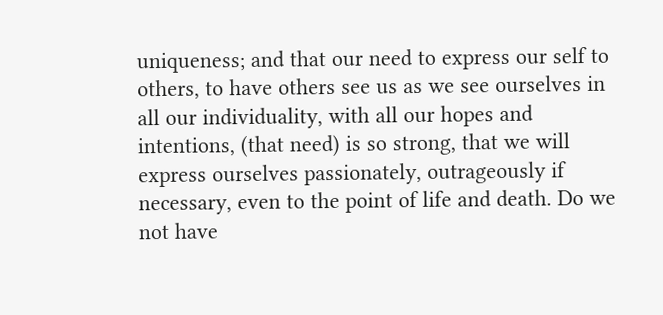uniqueness; and that our need to express our self to others, to have others see us as we see ourselves in all our individuality, with all our hopes and intentions, (that need) is so strong, that we will express ourselves passionately, outrageously if necessary, even to the point of life and death. Do we not have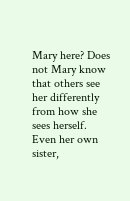Mary here? Does not Mary know that others see her differently from how she sees herself. Even her own sister,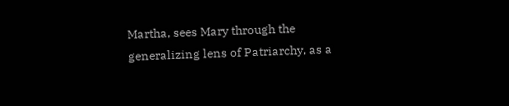Martha, sees Mary through the generalizing lens of Patriarchy, as a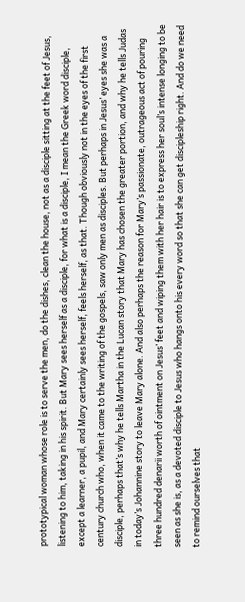prototypical woman whose role is to serve the men, do the dishes, clean the house, not as a disciple sitting at the feet of Jesus, listening to him, taking in his spirit. But Mary sees herself as a disciple, for what is a disciple, I mean the Greek word disciple, except a learner, a pupil, and Mary certainly sees herself, feels herself, as that. Though obviously not in the eyes of the first century church who, when it came to the writing of the gospels, saw only men as disciples. But perhaps in Jesus’ eyes she was a disciple, perhaps that’s why he tells Martha in the Lucan story that Mary has chosen the greater portion, and why he tells Judas in today’s Johannine story to leave Mary alone. And also perhaps the reason for Mary’s passionate, outrageous act of pouring three hundred denarii worth of ointment on Jesus’ feet and wiping them with her hair is to express her soul’s intense longing to be seen as she is, as a devoted disciple to Jesus who hangs onto his every word so that she can get discipleship right. And do we need to remind ourselves that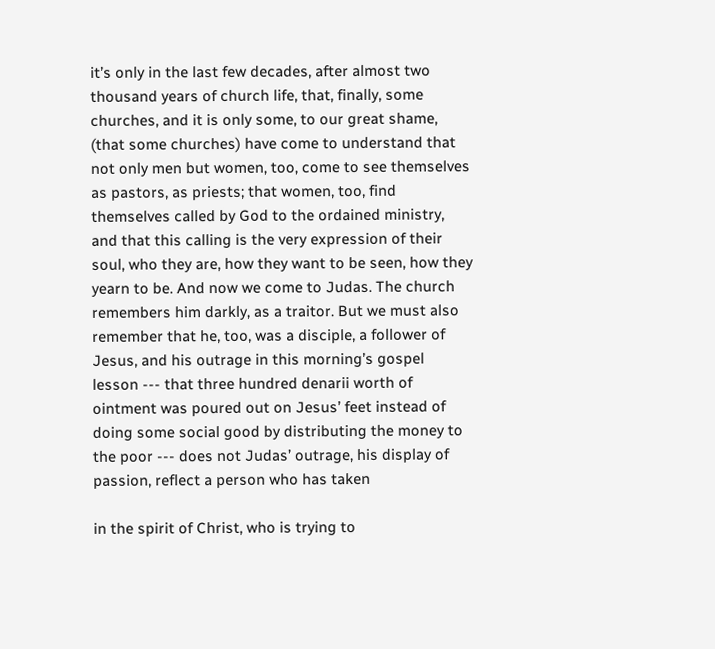it’s only in the last few decades, after almost two thousand years of church life, that, finally, some churches, and it is only some, to our great shame, (that some churches) have come to understand that not only men but women, too, come to see themselves as pastors, as priests; that women, too, find themselves called by God to the ordained ministry, and that this calling is the very expression of their soul, who they are, how they want to be seen, how they yearn to be. And now we come to Judas. The church remembers him darkly, as a traitor. But we must also remember that he, too, was a disciple, a follower of Jesus, and his outrage in this morning’s gospel lesson --- that three hundred denarii worth of ointment was poured out on Jesus’ feet instead of doing some social good by distributing the money to the poor --- does not Judas’ outrage, his display of passion, reflect a person who has taken

in the spirit of Christ, who is trying to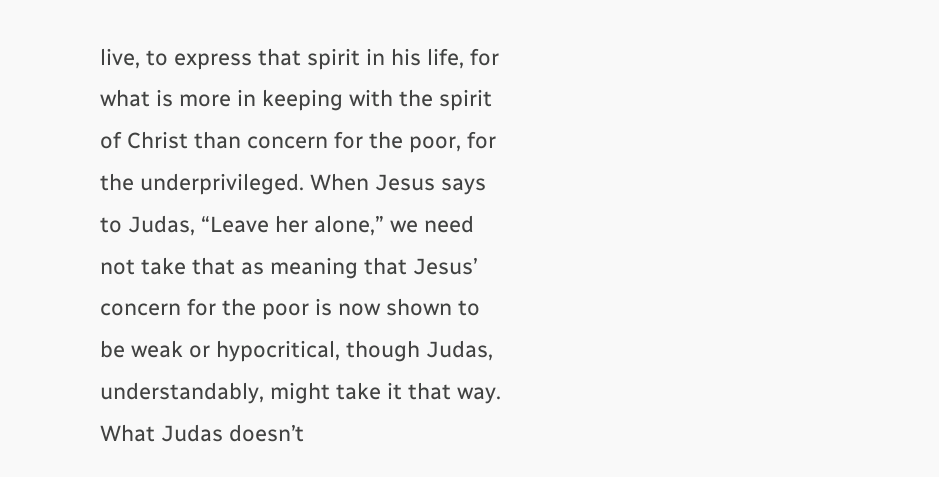live, to express that spirit in his life, for what is more in keeping with the spirit of Christ than concern for the poor, for the underprivileged. When Jesus says to Judas, “Leave her alone,” we need not take that as meaning that Jesus’ concern for the poor is now shown to be weak or hypocritical, though Judas, understandably, might take it that way. What Judas doesn’t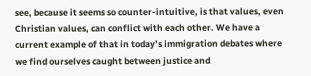see, because it seems so counter-intuitive, is that values, even Christian values, can conflict with each other. We have a current example of that in today’s immigration debates where we find ourselves caught between justice and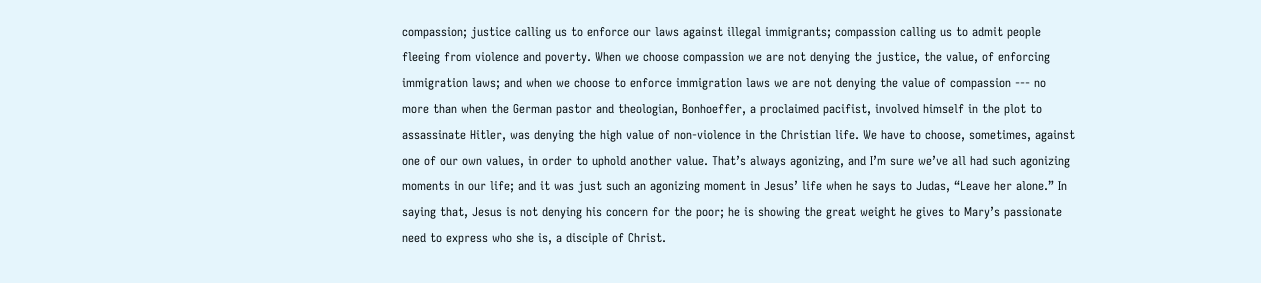compassion; justice calling us to enforce our laws against illegal immigrants; compassion calling us to admit people fleeing from violence and poverty. When we choose compassion we are not denying the justice, the value, of enforcing immigration laws; and when we choose to enforce immigration laws we are not denying the value of compassion --- no more than when the German pastor and theologian, Bonhoeffer, a proclaimed pacifist, involved himself in the plot to assassinate Hitler, was denying the high value of non-violence in the Christian life. We have to choose, sometimes, against one of our own values, in order to uphold another value. That’s always agonizing, and I’m sure we’ve all had such agonizing moments in our life; and it was just such an agonizing moment in Jesus’ life when he says to Judas, “Leave her alone.” In saying that, Jesus is not denying his concern for the poor; he is showing the great weight he gives to Mary’s passionate need to express who she is, a disciple of Christ.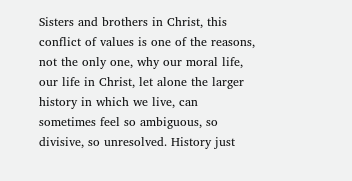Sisters and brothers in Christ, this conflict of values is one of the reasons, not the only one, why our moral life, our life in Christ, let alone the larger history in which we live, can sometimes feel so ambiguous, so divisive, so unresolved. History just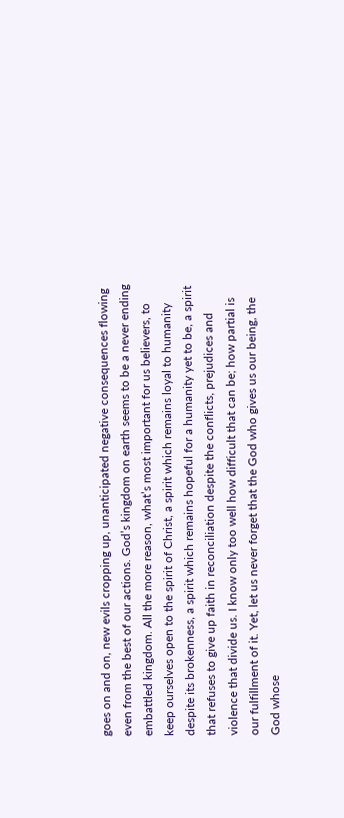goes on and on, new evils cropping up, unanticipated negative consequences flowing even from the best of our actions. God’s kingdom on earth seems to be a never ending embattled kingdom. All the more reason, what’s most important for us believers, to keep ourselves open to the spirit of Christ, a spirit which remains loyal to humanity despite its brokenness, a spirit which remains hopeful for a humanity yet to be, a spirit that refuses to give up faith in reconciliation despite the conflicts, prejudices and violence that divide us. I know only too well how difficult that can be; how partial is our fulfillment of it. Yet, let us never forget that the God who gives us our being, the God whose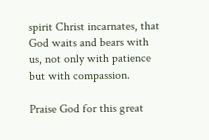spirit Christ incarnates, that God waits and bears with us, not only with patience but with compassion.

Praise God for this great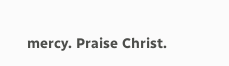mercy. Praise Christ.